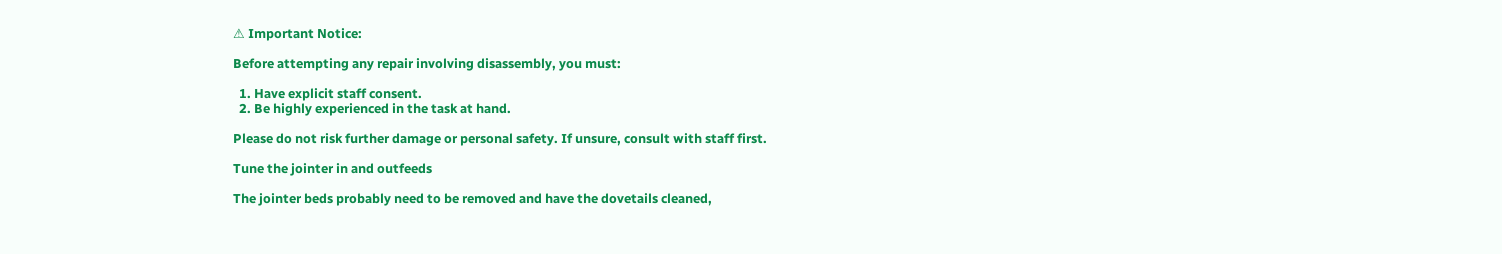⚠ Important Notice:

Before attempting any repair involving disassembly, you must:

  1. Have explicit staff consent.
  2. Be highly experienced in the task at hand.

Please do not risk further damage or personal safety. If unsure, consult with staff first.

Tune the jointer in and outfeeds

The jointer beds probably need to be removed and have the dovetails cleaned,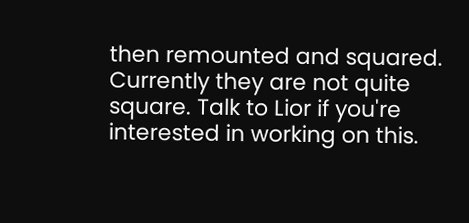then remounted and squared. Currently they are not quite square. Talk to Lior if you're interested in working on this.